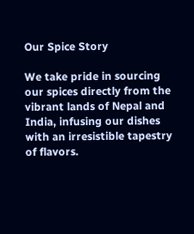Our Spice Story

We take pride in sourcing our spices directly from the vibrant lands of Nepal and India, infusing our dishes with an irresistible tapestry of flavors.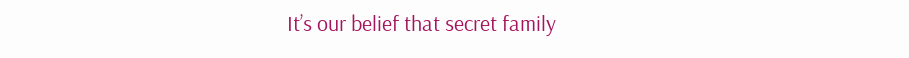It’s our belief that secret family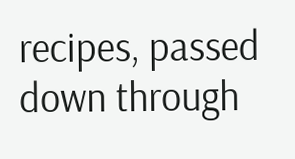recipes, passed down through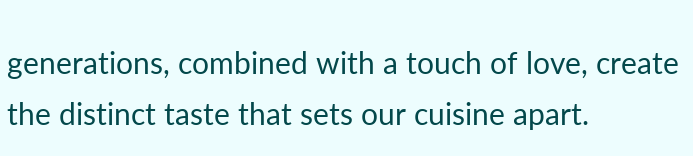generations, combined with a touch of love, create the distinct taste that sets our cuisine apart.